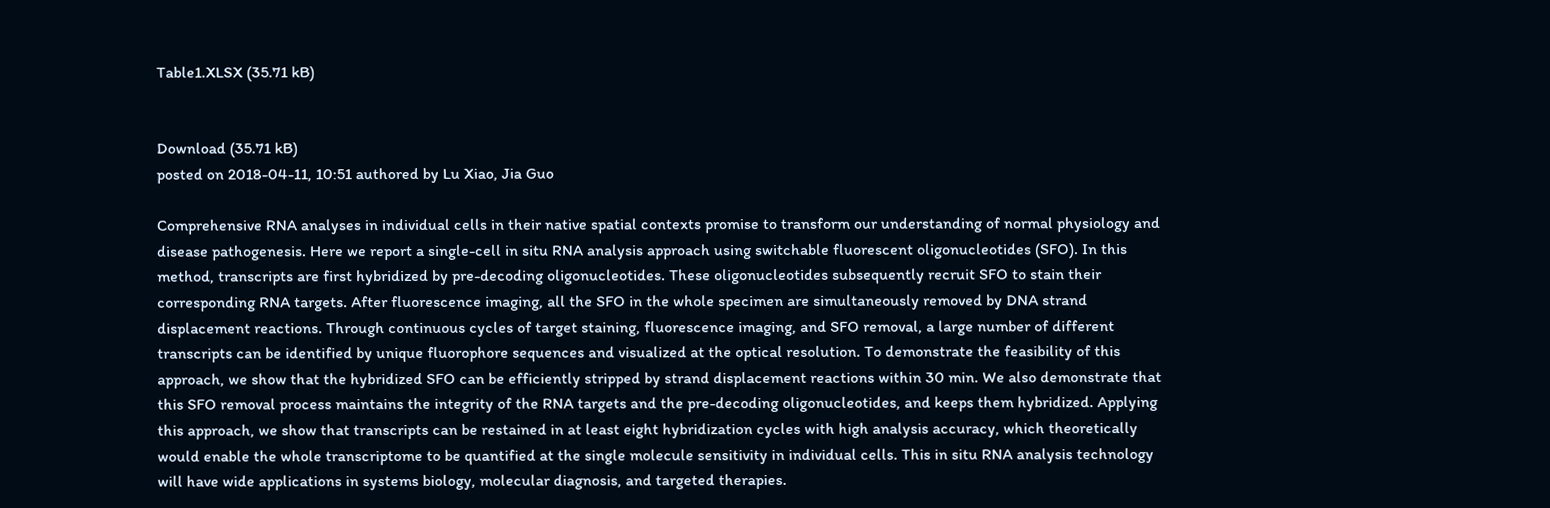Table1.XLSX (35.71 kB)


Download (35.71 kB)
posted on 2018-04-11, 10:51 authored by Lu Xiao, Jia Guo

Comprehensive RNA analyses in individual cells in their native spatial contexts promise to transform our understanding of normal physiology and disease pathogenesis. Here we report a single-cell in situ RNA analysis approach using switchable fluorescent oligonucleotides (SFO). In this method, transcripts are first hybridized by pre-decoding oligonucleotides. These oligonucleotides subsequently recruit SFO to stain their corresponding RNA targets. After fluorescence imaging, all the SFO in the whole specimen are simultaneously removed by DNA strand displacement reactions. Through continuous cycles of target staining, fluorescence imaging, and SFO removal, a large number of different transcripts can be identified by unique fluorophore sequences and visualized at the optical resolution. To demonstrate the feasibility of this approach, we show that the hybridized SFO can be efficiently stripped by strand displacement reactions within 30 min. We also demonstrate that this SFO removal process maintains the integrity of the RNA targets and the pre-decoding oligonucleotides, and keeps them hybridized. Applying this approach, we show that transcripts can be restained in at least eight hybridization cycles with high analysis accuracy, which theoretically would enable the whole transcriptome to be quantified at the single molecule sensitivity in individual cells. This in situ RNA analysis technology will have wide applications in systems biology, molecular diagnosis, and targeted therapies.